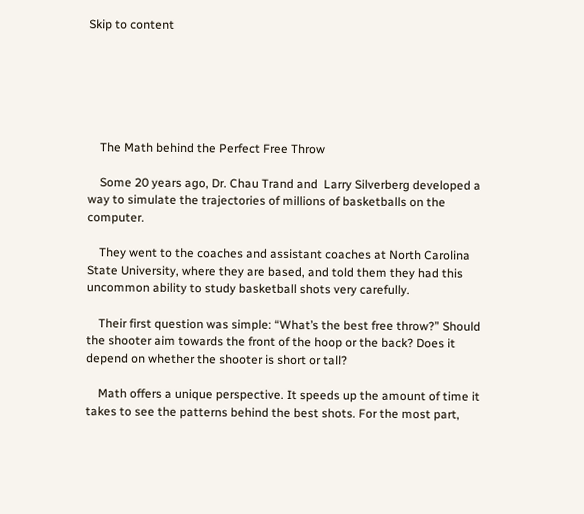Skip to content






    The Math behind the Perfect Free Throw

    Some 20 years ago, Dr. Chau Trand and  Larry Silverberg developed a way to simulate the trajectories of millions of basketballs on the computer.

    They went to the coaches and assistant coaches at North Carolina State University, where they are based, and told them they had this uncommon ability to study basketball shots very carefully.

    Their first question was simple: “What’s the best free throw?” Should the shooter aim towards the front of the hoop or the back? Does it depend on whether the shooter is short or tall?

    Math offers a unique perspective. It speeds up the amount of time it takes to see the patterns behind the best shots. For the most part,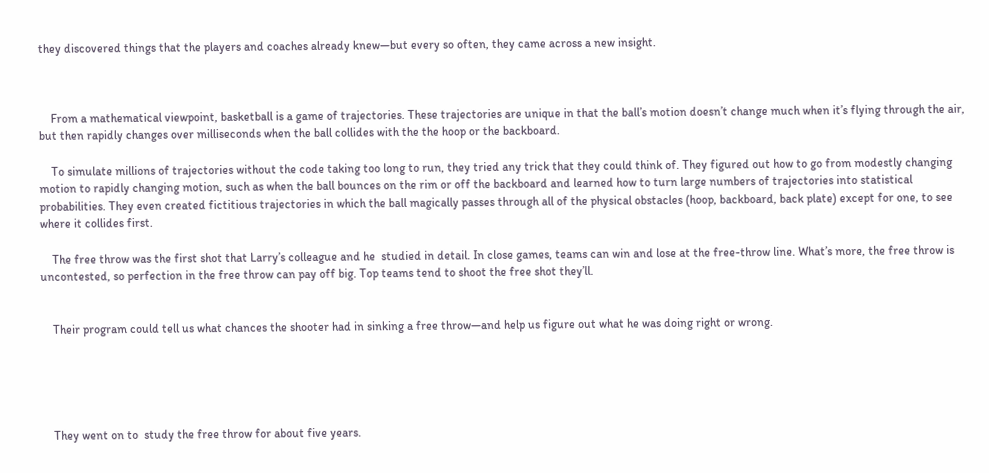they discovered things that the players and coaches already knew—but every so often, they came across a new insight.



    From a mathematical viewpoint, basketball is a game of trajectories. These trajectories are unique in that the ball’s motion doesn’t change much when it’s flying through the air, but then rapidly changes over milliseconds when the ball collides with the the hoop or the backboard.

    To simulate millions of trajectories without the code taking too long to run, they tried any trick that they could think of. They figured out how to go from modestly changing motion to rapidly changing motion, such as when the ball bounces on the rim or off the backboard and learned how to turn large numbers of trajectories into statistical probabilities. They even created fictitious trajectories in which the ball magically passes through all of the physical obstacles (hoop, backboard, back plate) except for one, to see where it collides first.

    The free throw was the first shot that Larry’s colleague and he  studied in detail. In close games, teams can win and lose at the free-throw line. What’s more, the free throw is uncontested, so perfection in the free throw can pay off big. Top teams tend to shoot the free shot they’ll.


    Their program could tell us what chances the shooter had in sinking a free throw—and help us figure out what he was doing right or wrong.





    They went on to  study the free throw for about five years.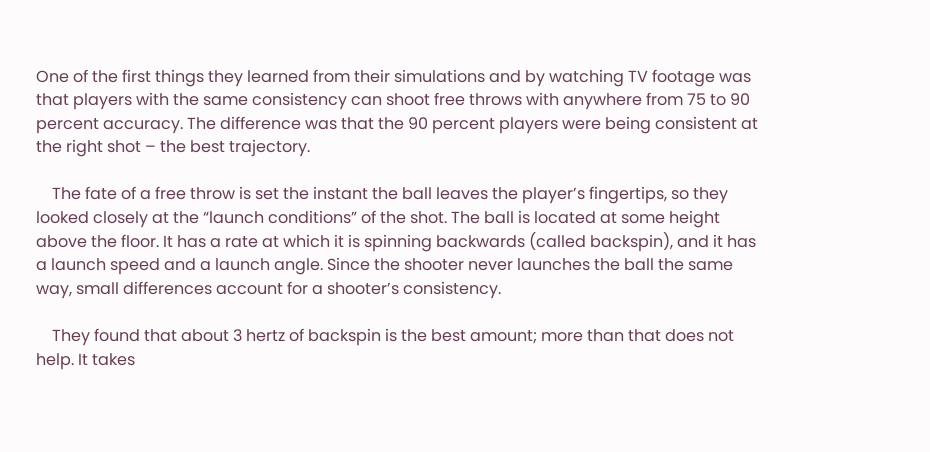One of the first things they learned from their simulations and by watching TV footage was that players with the same consistency can shoot free throws with anywhere from 75 to 90 percent accuracy. The difference was that the 90 percent players were being consistent at the right shot – the best trajectory.

    The fate of a free throw is set the instant the ball leaves the player’s fingertips, so they looked closely at the “launch conditions” of the shot. The ball is located at some height above the floor. It has a rate at which it is spinning backwards (called backspin), and it has a launch speed and a launch angle. Since the shooter never launches the ball the same way, small differences account for a shooter’s consistency.

    They found that about 3 hertz of backspin is the best amount; more than that does not help. It takes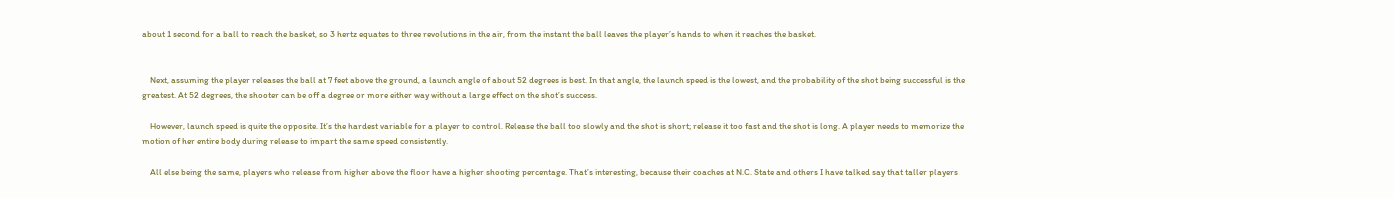about 1 second for a ball to reach the basket, so 3 hertz equates to three revolutions in the air, from the instant the ball leaves the player’s hands to when it reaches the basket.


    Next, assuming the player releases the ball at 7 feet above the ground, a launch angle of about 52 degrees is best. In that angle, the launch speed is the lowest, and the probability of the shot being successful is the greatest. At 52 degrees, the shooter can be off a degree or more either way without a large effect on the shot’s success.

    However, launch speed is quite the opposite. It’s the hardest variable for a player to control. Release the ball too slowly and the shot is short; release it too fast and the shot is long. A player needs to memorize the motion of her entire body during release to impart the same speed consistently.

    All else being the same, players who release from higher above the floor have a higher shooting percentage. That’s interesting, because their coaches at N.C. State and others I have talked say that taller players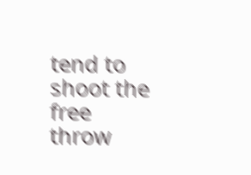tend to shoot the free throw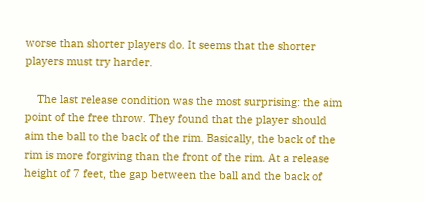worse than shorter players do. It seems that the shorter players must try harder.

    The last release condition was the most surprising: the aim point of the free throw. They found that the player should aim the ball to the back of the rim. Basically, the back of the rim is more forgiving than the front of the rim. At a release height of 7 feet, the gap between the ball and the back of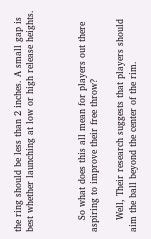the ring should be less than 2 inches. A small gap is best whether launching at low or high release heights.



    So what does this all mean for players out there aspiring to improve their free throw?

    Well, Their research suggests that players should aim the ball beyond the center of the rim.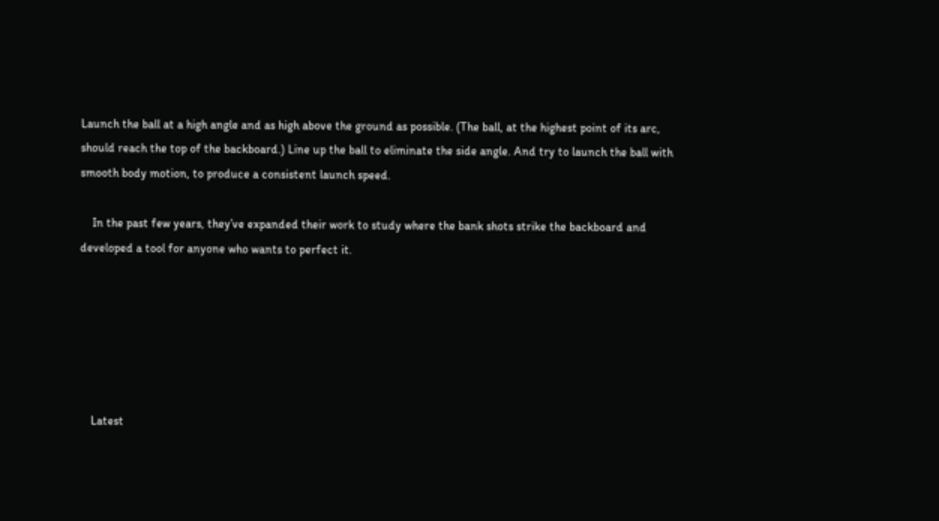Launch the ball at a high angle and as high above the ground as possible. (The ball, at the highest point of its arc, should reach the top of the backboard.) Line up the ball to eliminate the side angle. And try to launch the ball with smooth body motion, to produce a consistent launch speed.

    In the past few years, they’ve expanded their work to study where the bank shots strike the backboard and developed a tool for anyone who wants to perfect it.






    Latest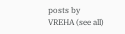posts by VREHA (see all)